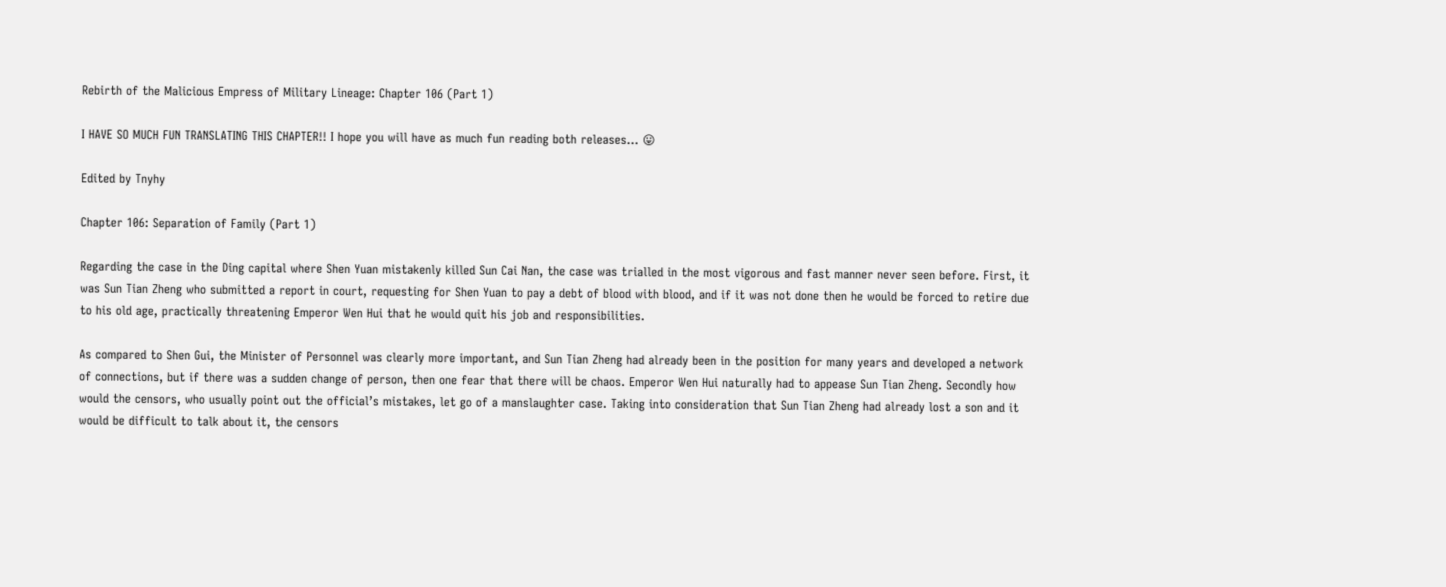Rebirth of the Malicious Empress of Military Lineage: Chapter 106 (Part 1)

I HAVE SO MUCH FUN TRANSLATING THIS CHAPTER!! I hope you will have as much fun reading both releases… 😛

Edited by Tnyhy

Chapter 106: Separation of Family (Part 1)

Regarding the case in the Ding capital where Shen Yuan mistakenly killed Sun Cai Nan, the case was trialled in the most vigorous and fast manner never seen before. First, it was Sun Tian Zheng who submitted a report in court, requesting for Shen Yuan to pay a debt of blood with blood, and if it was not done then he would be forced to retire due to his old age, practically threatening Emperor Wen Hui that he would quit his job and responsibilities.

As compared to Shen Gui, the Minister of Personnel was clearly more important, and Sun Tian Zheng had already been in the position for many years and developed a network of connections, but if there was a sudden change of person, then one fear that there will be chaos. Emperor Wen Hui naturally had to appease Sun Tian Zheng. Secondly how would the censors, who usually point out the official’s mistakes, let go of a manslaughter case. Taking into consideration that Sun Tian Zheng had already lost a son and it would be difficult to talk about it, the censors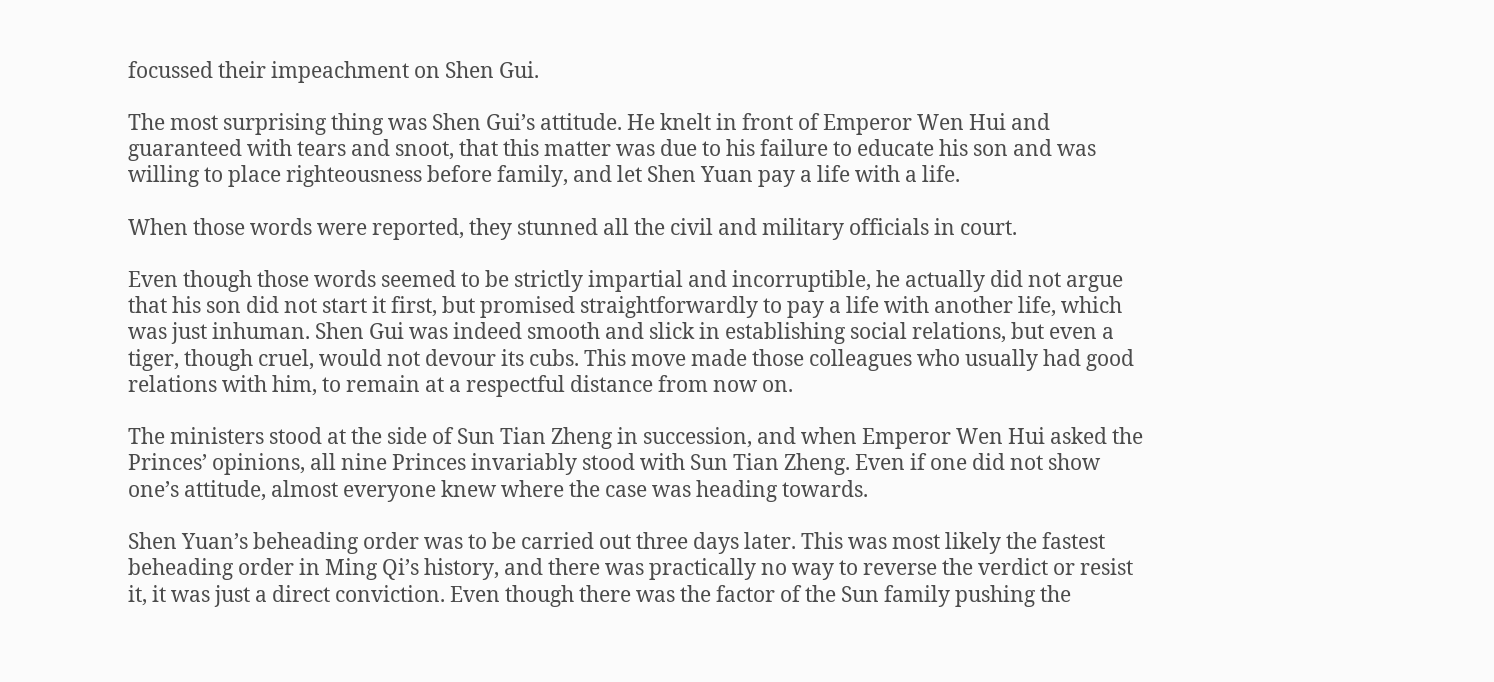focussed their impeachment on Shen Gui.

The most surprising thing was Shen Gui’s attitude. He knelt in front of Emperor Wen Hui and guaranteed with tears and snoot, that this matter was due to his failure to educate his son and was willing to place righteousness before family, and let Shen Yuan pay a life with a life.

When those words were reported, they stunned all the civil and military officials in court.

Even though those words seemed to be strictly impartial and incorruptible, he actually did not argue that his son did not start it first, but promised straightforwardly to pay a life with another life, which was just inhuman. Shen Gui was indeed smooth and slick in establishing social relations, but even a tiger, though cruel, would not devour its cubs. This move made those colleagues who usually had good relations with him, to remain at a respectful distance from now on.

The ministers stood at the side of Sun Tian Zheng in succession, and when Emperor Wen Hui asked the Princes’ opinions, all nine Princes invariably stood with Sun Tian Zheng. Even if one did not show one’s attitude, almost everyone knew where the case was heading towards.

Shen Yuan’s beheading order was to be carried out three days later. This was most likely the fastest beheading order in Ming Qi’s history, and there was practically no way to reverse the verdict or resist it, it was just a direct conviction. Even though there was the factor of the Sun family pushing the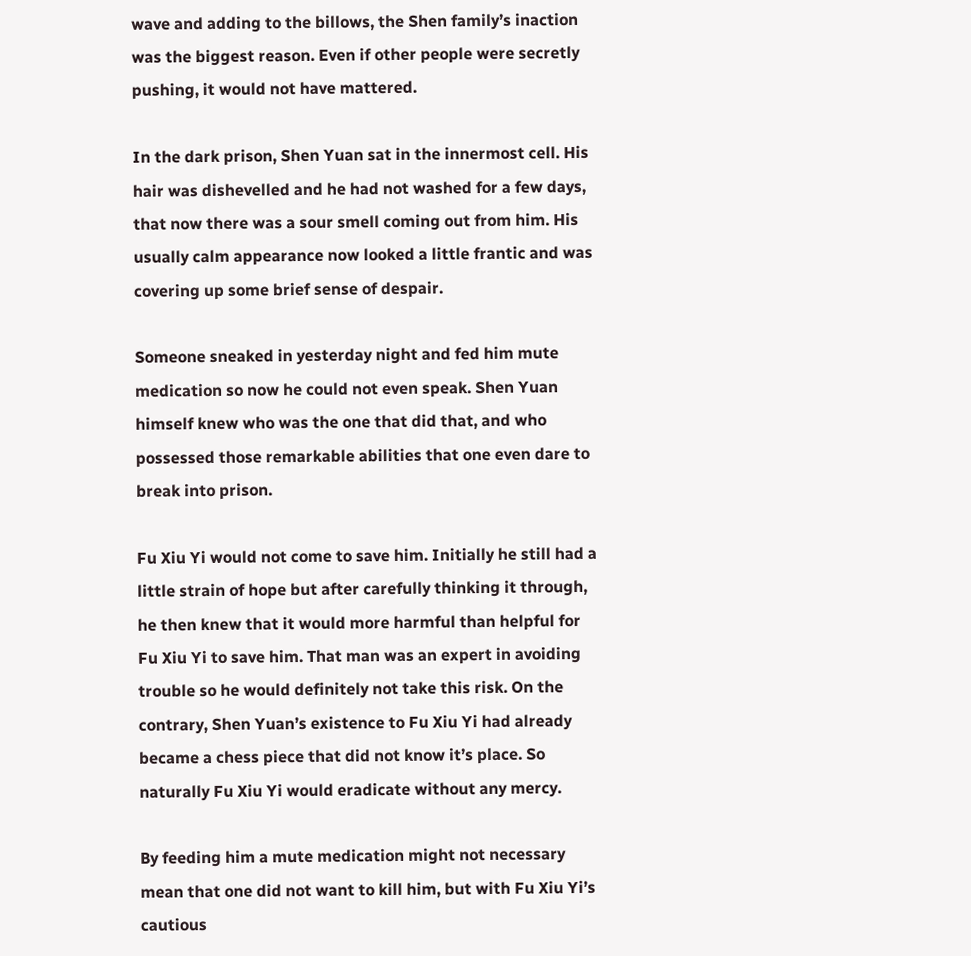wave and adding to the billows, the Shen family’s inaction was the biggest reason. Even if other people were secretly pushing, it would not have mattered.

In the dark prison, Shen Yuan sat in the innermost cell. His hair was dishevelled and he had not washed for a few days, that now there was a sour smell coming out from him. His usually calm appearance now looked a little frantic and was covering up some brief sense of despair.

Someone sneaked in yesterday night and fed him mute medication so now he could not even speak. Shen Yuan himself knew who was the one that did that, and who possessed those remarkable abilities that one even dare to break into prison.

Fu Xiu Yi would not come to save him. Initially he still had a little strain of hope but after carefully thinking it through, he then knew that it would more harmful than helpful for Fu Xiu Yi to save him. That man was an expert in avoiding trouble so he would definitely not take this risk. On the contrary, Shen Yuan’s existence to Fu Xiu Yi had already became a chess piece that did not know it’s place. So naturally Fu Xiu Yi would eradicate without any mercy.

By feeding him a mute medication might not necessary mean that one did not want to kill him, but with Fu Xiu Yi’s cautious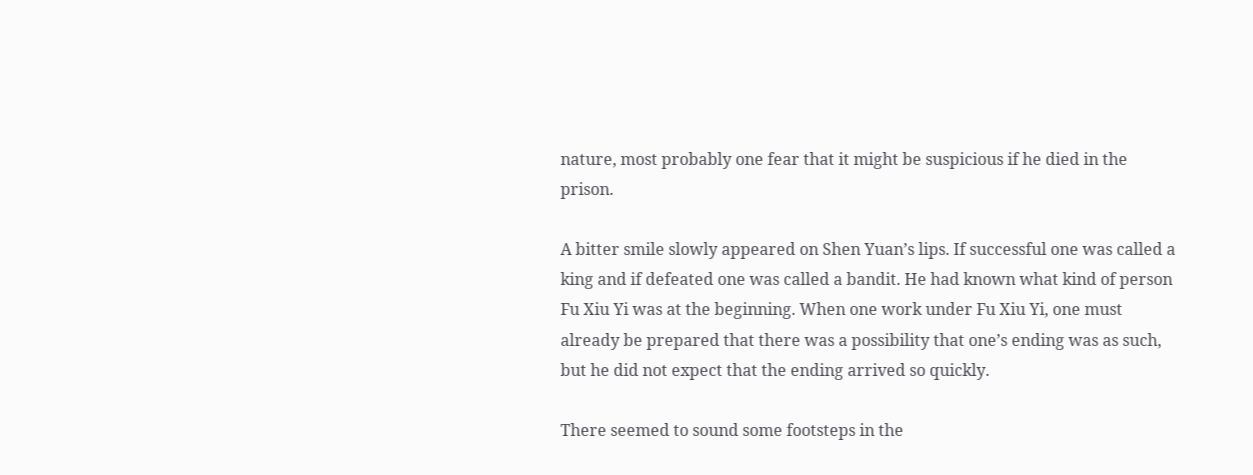nature, most probably one fear that it might be suspicious if he died in the prison.

A bitter smile slowly appeared on Shen Yuan’s lips. If successful one was called a king and if defeated one was called a bandit. He had known what kind of person Fu Xiu Yi was at the beginning. When one work under Fu Xiu Yi, one must already be prepared that there was a possibility that one’s ending was as such, but he did not expect that the ending arrived so quickly.

There seemed to sound some footsteps in the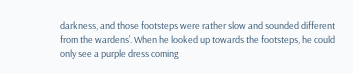darkness, and those footsteps were rather slow and sounded different from the wardens’. When he looked up towards the footsteps, he could only see a purple dress coming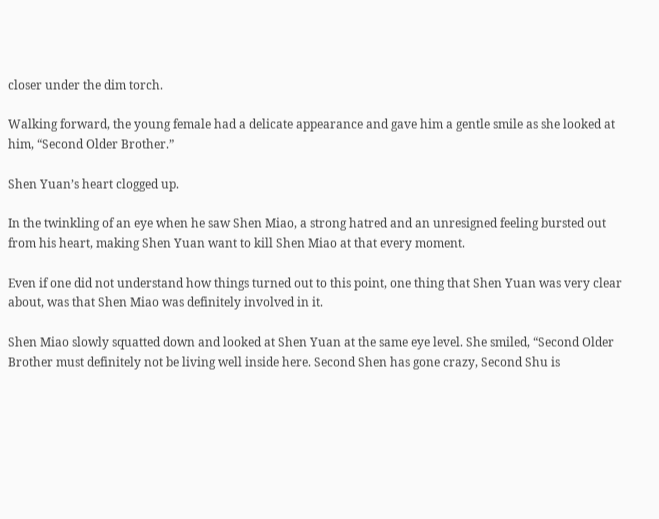closer under the dim torch.

Walking forward, the young female had a delicate appearance and gave him a gentle smile as she looked at him, “Second Older Brother.”

Shen Yuan’s heart clogged up.

In the twinkling of an eye when he saw Shen Miao, a strong hatred and an unresigned feeling bursted out from his heart, making Shen Yuan want to kill Shen Miao at that every moment.

Even if one did not understand how things turned out to this point, one thing that Shen Yuan was very clear about, was that Shen Miao was definitely involved in it.

Shen Miao slowly squatted down and looked at Shen Yuan at the same eye level. She smiled, “Second Older Brother must definitely not be living well inside here. Second Shen has gone crazy, Second Shu is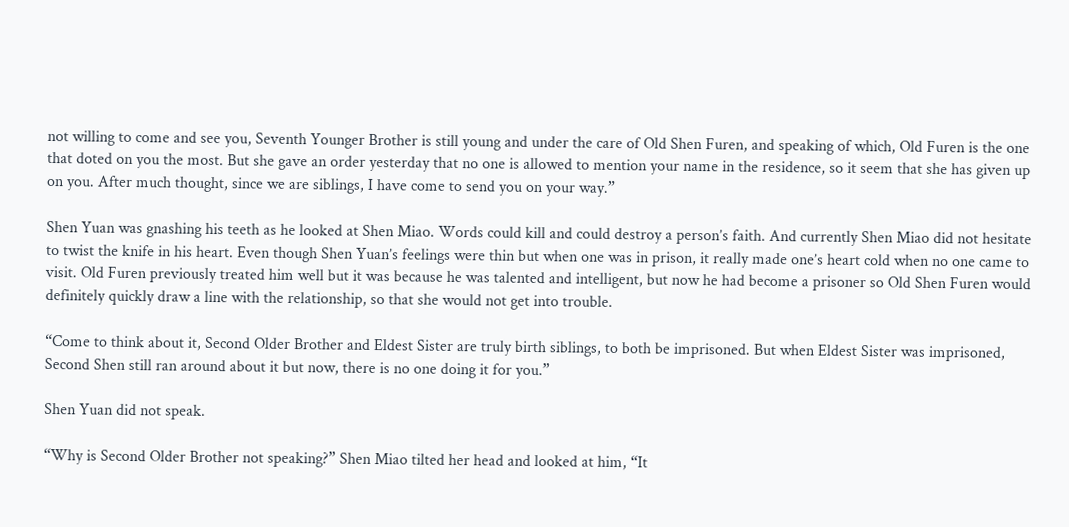not willing to come and see you, Seventh Younger Brother is still young and under the care of Old Shen Furen, and speaking of which, Old Furen is the one that doted on you the most. But she gave an order yesterday that no one is allowed to mention your name in the residence, so it seem that she has given up on you. After much thought, since we are siblings, I have come to send you on your way.”

Shen Yuan was gnashing his teeth as he looked at Shen Miao. Words could kill and could destroy a person’s faith. And currently Shen Miao did not hesitate to twist the knife in his heart. Even though Shen Yuan’s feelings were thin but when one was in prison, it really made one’s heart cold when no one came to visit. Old Furen previously treated him well but it was because he was talented and intelligent, but now he had become a prisoner so Old Shen Furen would definitely quickly draw a line with the relationship, so that she would not get into trouble.

“Come to think about it, Second Older Brother and Eldest Sister are truly birth siblings, to both be imprisoned. But when Eldest Sister was imprisoned, Second Shen still ran around about it but now, there is no one doing it for you.”

Shen Yuan did not speak.

“Why is Second Older Brother not speaking?” Shen Miao tilted her head and looked at him, “It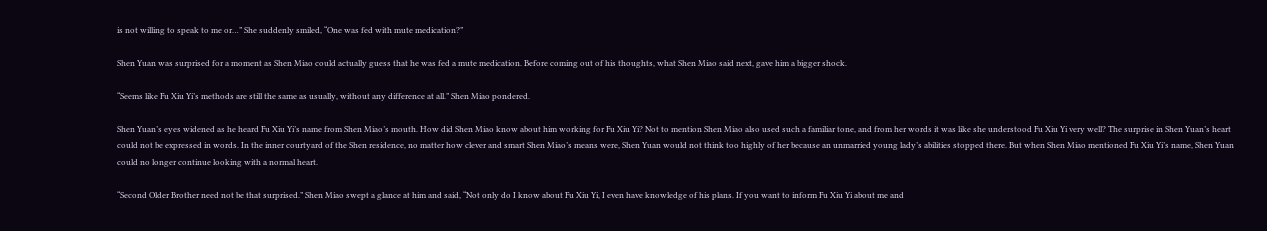is not willing to speak to me or…” She suddenly smiled, “One was fed with mute medication?”

Shen Yuan was surprised for a moment as Shen Miao could actually guess that he was fed a mute medication. Before coming out of his thoughts, what Shen Miao said next, gave him a bigger shock.

“Seems like Fu Xiu Yi’s methods are still the same as usually, without any difference at all.” Shen Miao pondered.

Shen Yuan’s eyes widened as he heard Fu Xiu Yi’s name from Shen Miao’s mouth. How did Shen Miao know about him working for Fu Xiu Yi? Not to mention Shen Miao also used such a familiar tone, and from her words it was like she understood Fu Xiu Yi very well? The surprise in Shen Yuan’s heart could not be expressed in words. In the inner courtyard of the Shen residence, no matter how clever and smart Shen Miao’s means were, Shen Yuan would not think too highly of her because an unmarried young lady’s abilities stopped there. But when Shen Miao mentioned Fu Xiu Yi’s name, Shen Yuan could no longer continue looking with a normal heart.

“Second Older Brother need not be that surprised.” Shen Miao swept a glance at him and said, “Not only do I know about Fu Xiu Yi, I even have knowledge of his plans. If you want to inform Fu Xiu Yi about me and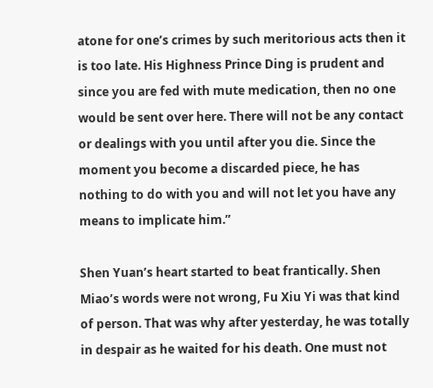atone for one’s crimes by such meritorious acts then it is too late. His Highness Prince Ding is prudent and since you are fed with mute medication, then no one would be sent over here. There will not be any contact or dealings with you until after you die. Since the moment you become a discarded piece, he has nothing to do with you and will not let you have any means to implicate him.”

Shen Yuan’s heart started to beat frantically. Shen Miao’s words were not wrong, Fu Xiu Yi was that kind of person. That was why after yesterday, he was totally in despair as he waited for his death. One must not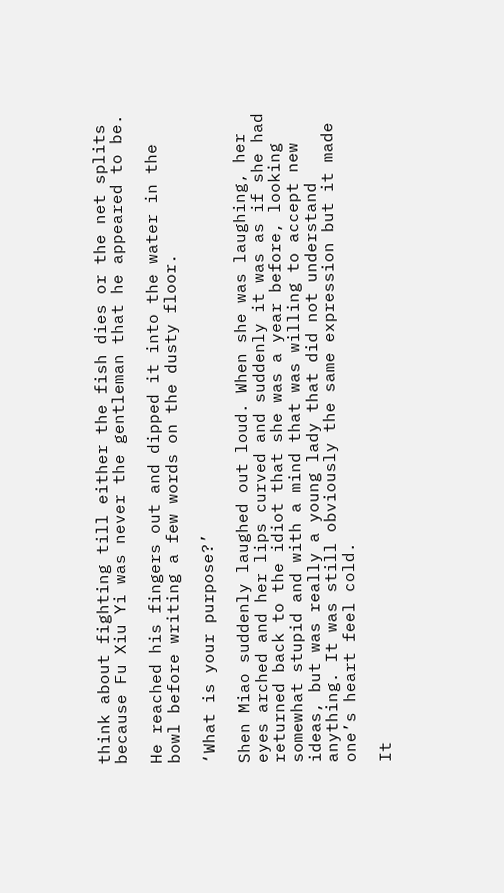think about fighting till either the fish dies or the net splits because Fu Xiu Yi was never the gentleman that he appeared to be.

He reached his fingers out and dipped it into the water in the bowl before writing a few words on the dusty floor.

‘What is your purpose?’

Shen Miao suddenly laughed out loud. When she was laughing, her eyes arched and her lips curved and suddenly it was as if she had returned back to the idiot that she was a year before, looking somewhat stupid and with a mind that was willing to accept new ideas, but was really a young lady that did not understand anything. It was still obviously the same expression but it made one’s heart feel cold.

It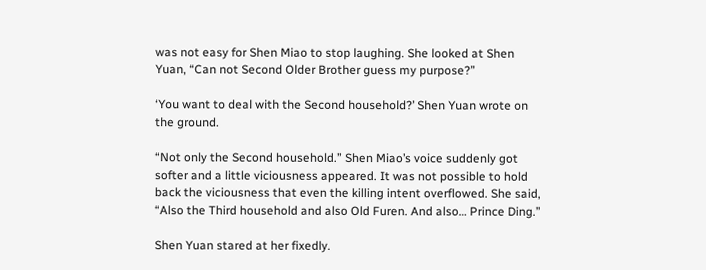was not easy for Shen Miao to stop laughing. She looked at Shen Yuan, “Can not Second Older Brother guess my purpose?”

‘You want to deal with the Second household?’ Shen Yuan wrote on the ground.

“Not only the Second household.” Shen Miao’s voice suddenly got softer and a little viciousness appeared. It was not possible to hold back the viciousness that even the killing intent overflowed. She said, “Also the Third household and also Old Furen. And also… Prince Ding.”

Shen Yuan stared at her fixedly.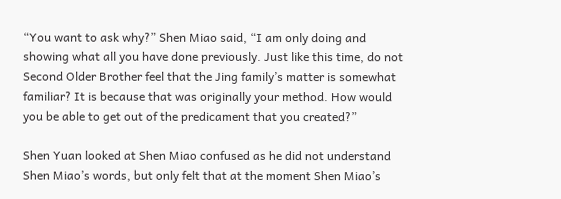“You want to ask why?” Shen Miao said, “I am only doing and showing what all you have done previously. Just like this time, do not Second Older Brother feel that the Jing family’s matter is somewhat familiar? It is because that was originally your method. How would you be able to get out of the predicament that you created?”

Shen Yuan looked at Shen Miao confused as he did not understand Shen Miao’s words, but only felt that at the moment Shen Miao’s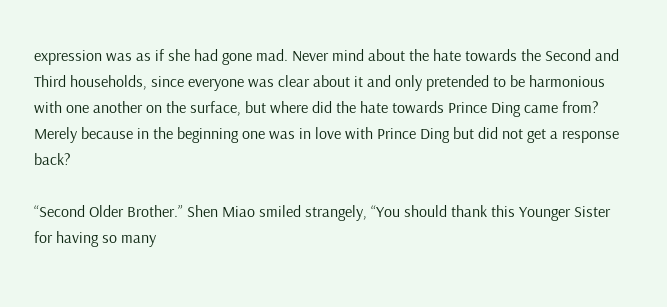expression was as if she had gone mad. Never mind about the hate towards the Second and Third households, since everyone was clear about it and only pretended to be harmonious with one another on the surface, but where did the hate towards Prince Ding came from? Merely because in the beginning one was in love with Prince Ding but did not get a response back?

“Second Older Brother.” Shen Miao smiled strangely, “You should thank this Younger Sister for having so many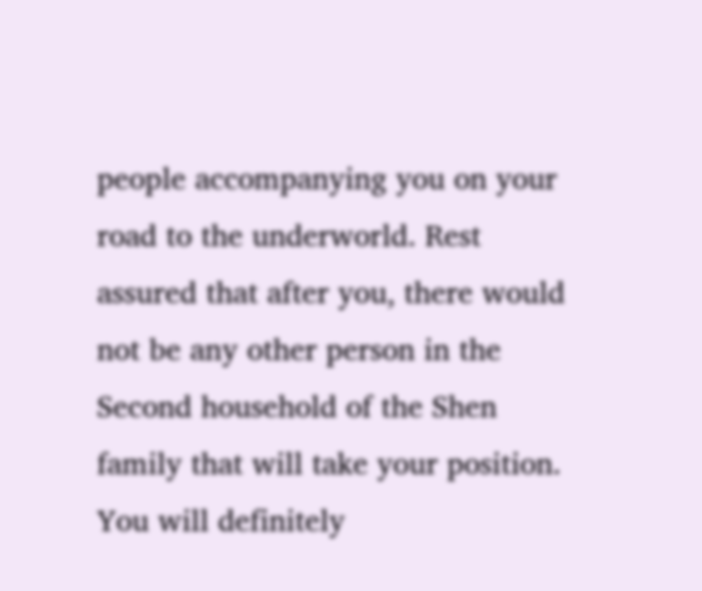people accompanying you on your road to the underworld. Rest assured that after you, there would not be any other person in the Second household of the Shen family that will take your position. You will definitely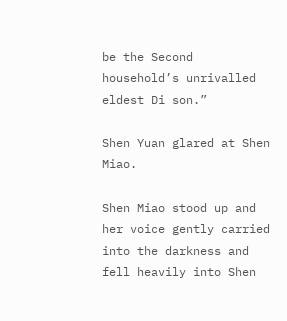be the Second household’s unrivalled eldest Di son.”

Shen Yuan glared at Shen Miao.

Shen Miao stood up and her voice gently carried into the darkness and fell heavily into Shen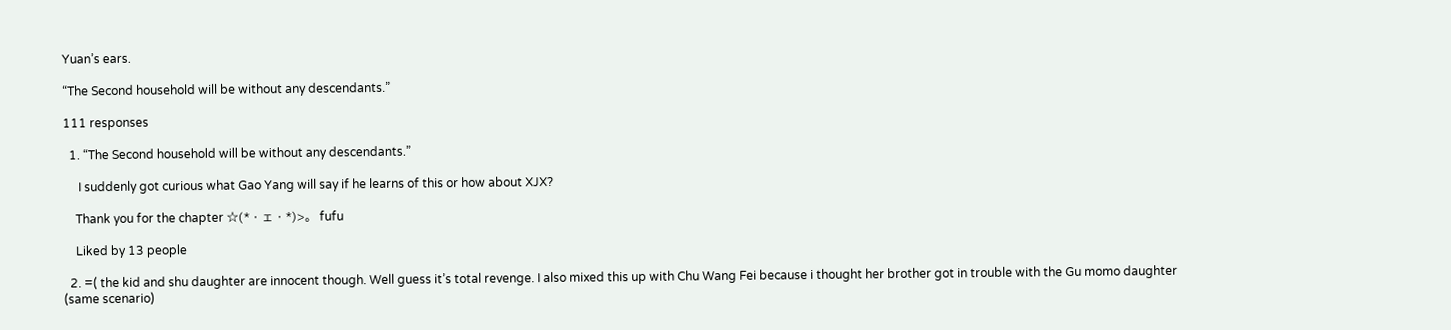Yuan’s ears.

“The Second household will be without any descendants.”

111 responses

  1. “The Second household will be without any descendants.”

     I suddenly got curious what Gao Yang will say if he learns of this or how about XJX?

    Thank you for the chapter ☆(*・ェ・*)>。 fufu

    Liked by 13 people

  2. =( the kid and shu daughter are innocent though. Well guess it’s total revenge. I also mixed this up with Chu Wang Fei because i thought her brother got in trouble with the Gu momo daughter (same scenario)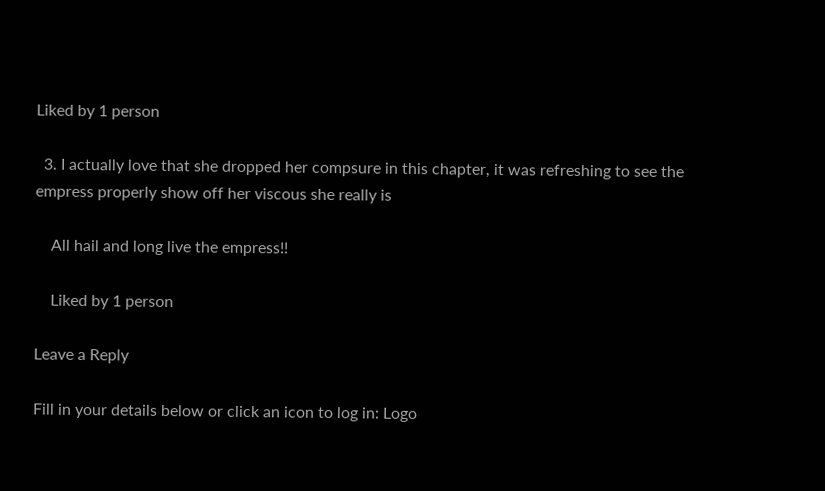Liked by 1 person

  3. I actually love that she dropped her compsure in this chapter, it was refreshing to see the empress properly show off her viscous she really is

    All hail and long live the empress!!

    Liked by 1 person

Leave a Reply

Fill in your details below or click an icon to log in: Logo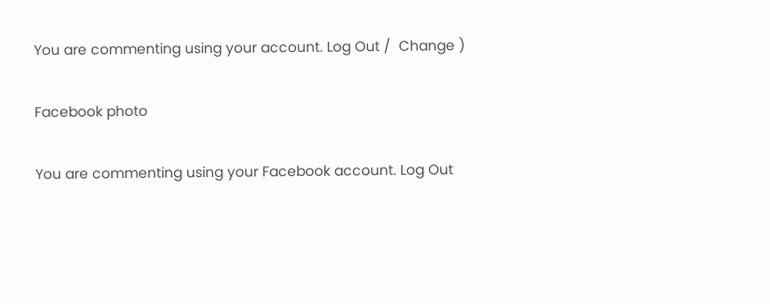You are commenting using your account. Log Out /  Change )

Facebook photo

You are commenting using your Facebook account. Log Out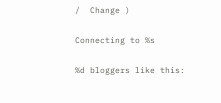/  Change )

Connecting to %s

%d bloggers like this: